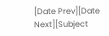[Date Prev][Date Next][Subject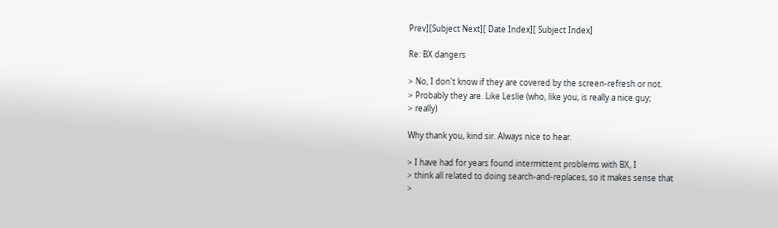Prev][Subject Next][ Date Index][ Subject Index]

Re: BX dangers

> No, I don't know if they are covered by the screen-refresh or not.
> Probably they are. Like Leslie (who, like you, is really a nice guy;
> really)

Why thank you, kind sir. Always nice to hear.

> I have had for years found intermittent problems with BX, I
> think all related to doing search-and-replaces, so it makes sense that
>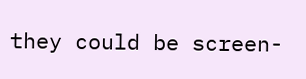they could be screen-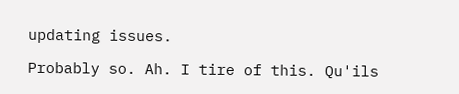updating issues.

Probably so. Ah. I tire of this. Qu'ils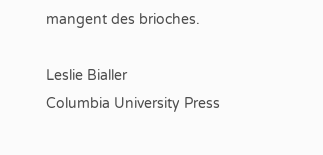mangent des brioches.

Leslie Bialler
Columbia University Press